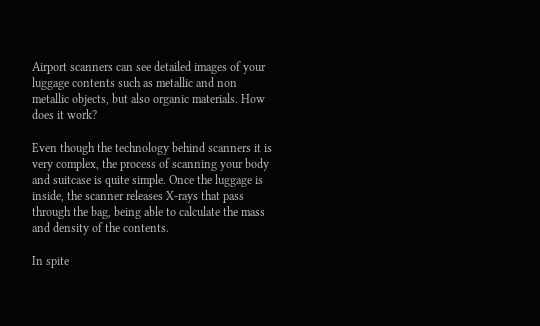Airport scanners can see detailed images of your luggage contents such as metallic and non metallic objects, but also organic materials. How does it work?

Even though the technology behind scanners it is very complex, the process of scanning your body and suitcase is quite simple. Once the luggage is inside, the scanner releases X-rays that pass through the bag, being able to calculate the mass and density of the contents.

In spite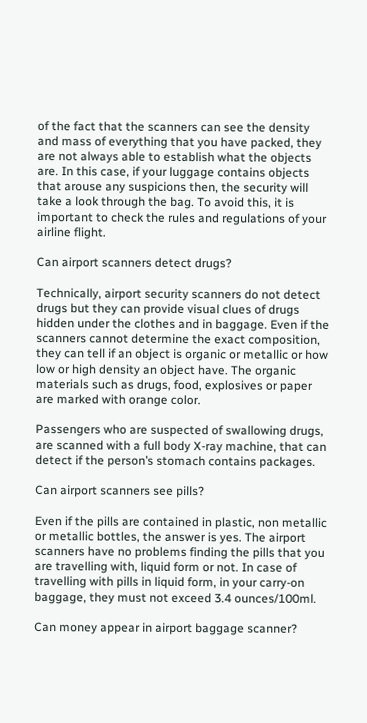of the fact that the scanners can see the density and mass of everything that you have packed, they are not always able to establish what the objects are. In this case, if your luggage contains objects that arouse any suspicions then, the security will take a look through the bag. To avoid this, it is important to check the rules and regulations of your airline flight.

Can airport scanners detect drugs?

Technically, airport security scanners do not detect drugs but they can provide visual clues of drugs hidden under the clothes and in baggage. Even if the scanners cannot determine the exact composition, they can tell if an object is organic or metallic or how low or high density an object have. The organic materials such as drugs, food, explosives or paper are marked with orange color.

Passengers who are suspected of swallowing drugs, are scanned with a full body X-ray machine, that can detect if the person’s stomach contains packages.

Can airport scanners see pills?

Even if the pills are contained in plastic, non metallic or metallic bottles, the answer is yes. The airport scanners have no problems finding the pills that you are travelling with, liquid form or not. In case of travelling with pills in liquid form, in your carry-on baggage, they must not exceed 3.4 ounces/100ml.

Can money appear in airport baggage scanner?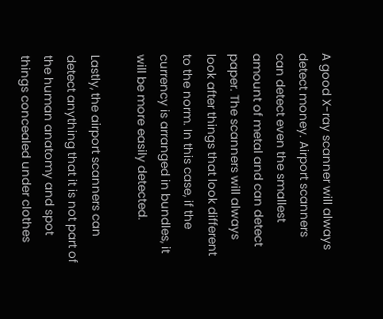A good X-ray scanner will always detect money. Airport scanners can detect even the smallest amount of metal and can detect paper. The scanners will always look after things that look different to the norm. In this case, if the currency is arranged in bundles, it will be more easily detected.

Lastly, the airport scanners can detect anything that it is not part of the human anatomy and spot things concealed under clothes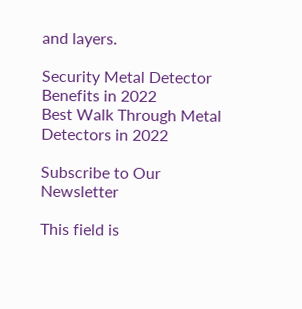and layers.

Security Metal Detector Benefits in 2022
Best Walk Through Metal Detectors in 2022

Subscribe to Our Newsletter

This field is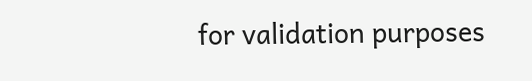for validation purposes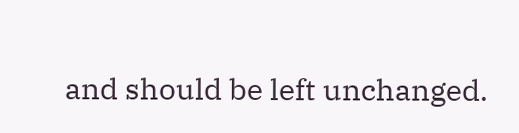and should be left unchanged.